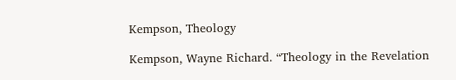Kempson, Theology

Kempson, Wayne Richard. “Theology in the Revelation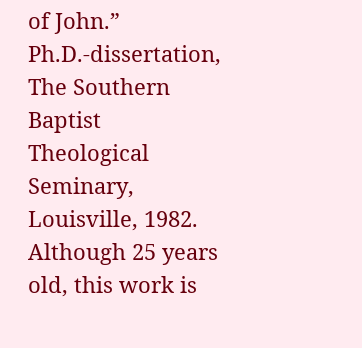of John.” Ph.D.-dissertation, The Southern Baptist Theological Seminary, Louisville, 1982. Although 25 years old, this work is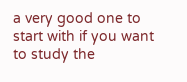a very good one to start with if you want to study the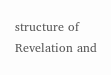structure of Revelation and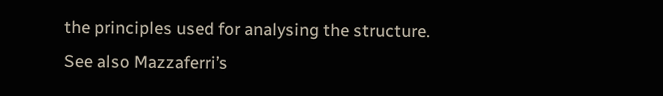the principles used for analysing the structure. See also Mazzaferri’s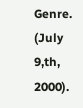Genre. (July 9,th, 2000).